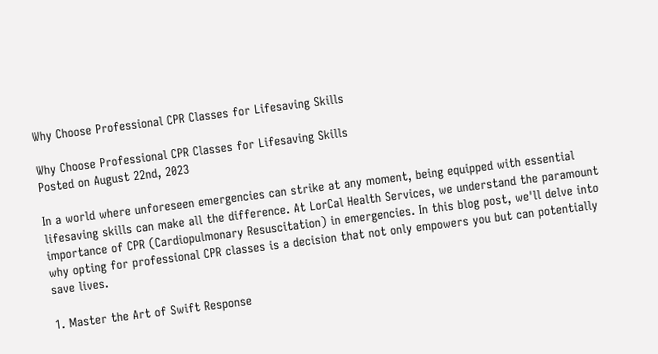Why Choose Professional CPR Classes for Lifesaving Skills

Why Choose Professional CPR Classes for Lifesaving Skills
Posted on August 22nd, 2023

In a world where unforeseen emergencies can strike at any moment, being equipped with essential lifesaving skills can make all the difference. At LorCal Health Services, we understand the paramount importance of CPR (Cardiopulmonary Resuscitation) in emergencies. In this blog post, we'll delve into why opting for professional CPR classes is a decision that not only empowers you but can potentially save lives.

1. Master the Art of Swift Response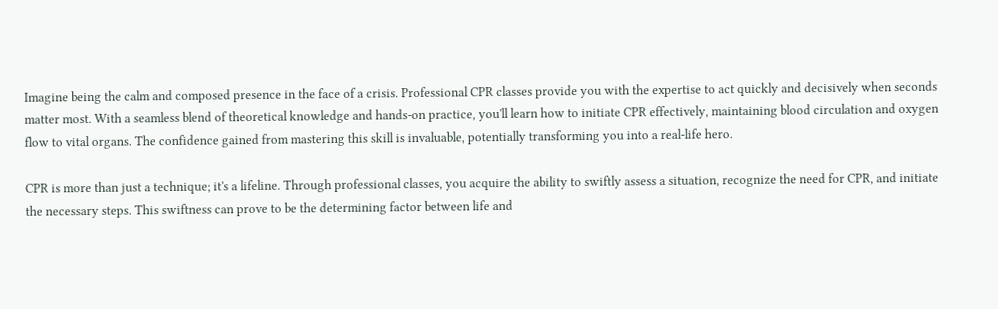Imagine being the calm and composed presence in the face of a crisis. Professional CPR classes provide you with the expertise to act quickly and decisively when seconds matter most. With a seamless blend of theoretical knowledge and hands-on practice, you'll learn how to initiate CPR effectively, maintaining blood circulation and oxygen flow to vital organs. The confidence gained from mastering this skill is invaluable, potentially transforming you into a real-life hero.

CPR is more than just a technique; it's a lifeline. Through professional classes, you acquire the ability to swiftly assess a situation, recognize the need for CPR, and initiate the necessary steps. This swiftness can prove to be the determining factor between life and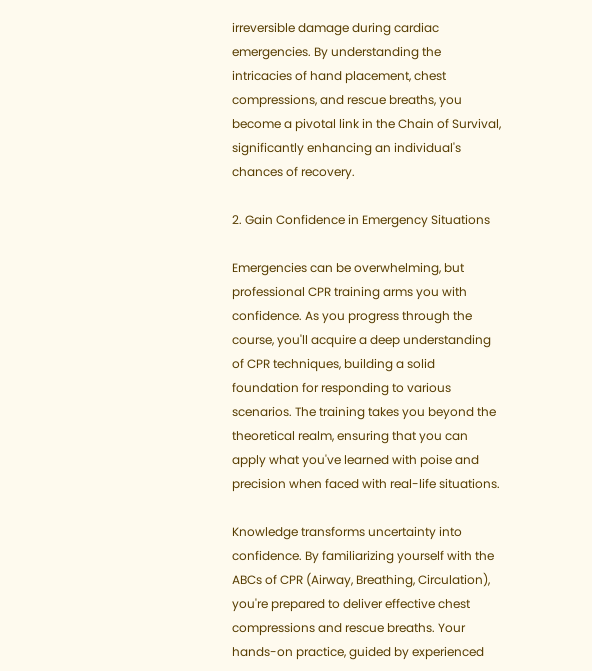irreversible damage during cardiac emergencies. By understanding the intricacies of hand placement, chest compressions, and rescue breaths, you become a pivotal link in the Chain of Survival, significantly enhancing an individual's chances of recovery.

2. Gain Confidence in Emergency Situations

Emergencies can be overwhelming, but professional CPR training arms you with confidence. As you progress through the course, you'll acquire a deep understanding of CPR techniques, building a solid foundation for responding to various scenarios. The training takes you beyond the theoretical realm, ensuring that you can apply what you've learned with poise and precision when faced with real-life situations.

Knowledge transforms uncertainty into confidence. By familiarizing yourself with the ABCs of CPR (Airway, Breathing, Circulation), you're prepared to deliver effective chest compressions and rescue breaths. Your hands-on practice, guided by experienced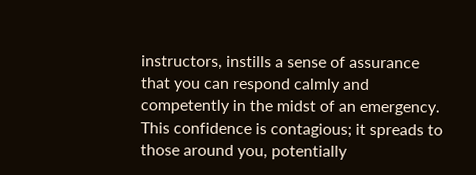instructors, instills a sense of assurance that you can respond calmly and competently in the midst of an emergency. This confidence is contagious; it spreads to those around you, potentially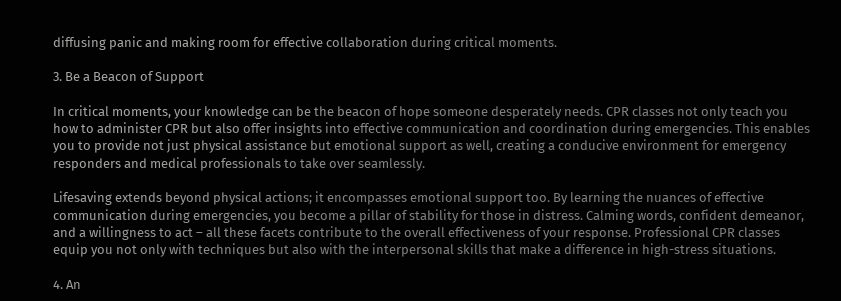diffusing panic and making room for effective collaboration during critical moments.

3. Be a Beacon of Support

In critical moments, your knowledge can be the beacon of hope someone desperately needs. CPR classes not only teach you how to administer CPR but also offer insights into effective communication and coordination during emergencies. This enables you to provide not just physical assistance but emotional support as well, creating a conducive environment for emergency responders and medical professionals to take over seamlessly.

Lifesaving extends beyond physical actions; it encompasses emotional support too. By learning the nuances of effective communication during emergencies, you become a pillar of stability for those in distress. Calming words, confident demeanor, and a willingness to act – all these facets contribute to the overall effectiveness of your response. Professional CPR classes equip you not only with techniques but also with the interpersonal skills that make a difference in high-stress situations.

4. An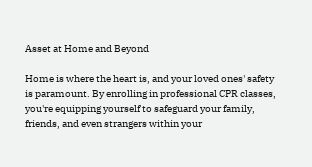Asset at Home and Beyond

Home is where the heart is, and your loved ones' safety is paramount. By enrolling in professional CPR classes, you're equipping yourself to safeguard your family, friends, and even strangers within your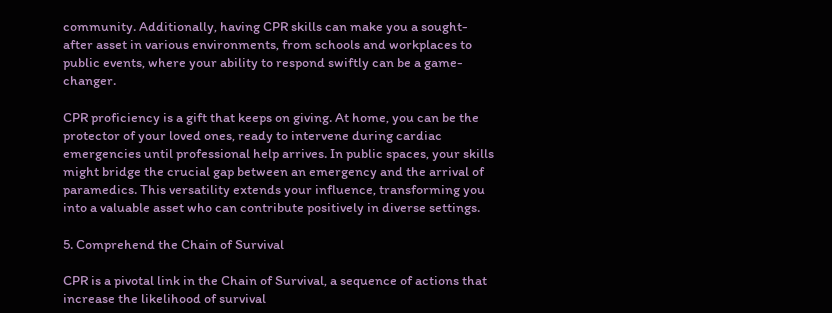community. Additionally, having CPR skills can make you a sought-after asset in various environments, from schools and workplaces to public events, where your ability to respond swiftly can be a game-changer.

CPR proficiency is a gift that keeps on giving. At home, you can be the protector of your loved ones, ready to intervene during cardiac emergencies until professional help arrives. In public spaces, your skills might bridge the crucial gap between an emergency and the arrival of paramedics. This versatility extends your influence, transforming you into a valuable asset who can contribute positively in diverse settings.

5. Comprehend the Chain of Survival

CPR is a pivotal link in the Chain of Survival, a sequence of actions that increase the likelihood of survival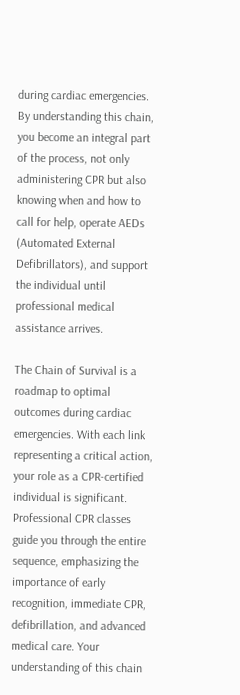during cardiac emergencies. By understanding this chain, you become an integral part of the process, not only administering CPR but also knowing when and how to call for help, operate AEDs (Automated External Defibrillators), and support the individual until professional medical assistance arrives.

The Chain of Survival is a roadmap to optimal outcomes during cardiac emergencies. With each link representing a critical action, your role as a CPR-certified individual is significant. Professional CPR classes guide you through the entire sequence, emphasizing the importance of early recognition, immediate CPR, defibrillation, and advanced medical care. Your understanding of this chain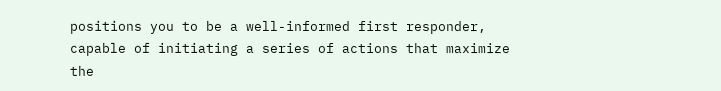positions you to be a well-informed first responder, capable of initiating a series of actions that maximize the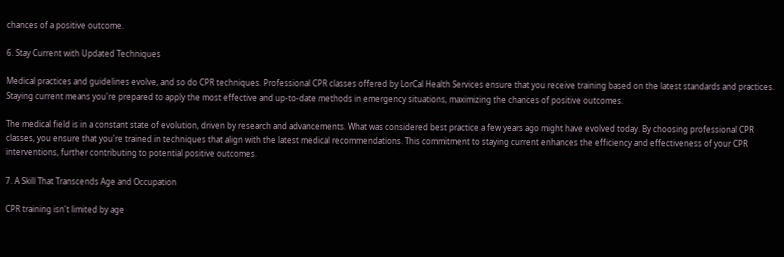chances of a positive outcome.

6. Stay Current with Updated Techniques

Medical practices and guidelines evolve, and so do CPR techniques. Professional CPR classes offered by LorCal Health Services ensure that you receive training based on the latest standards and practices. Staying current means you're prepared to apply the most effective and up-to-date methods in emergency situations, maximizing the chances of positive outcomes.

The medical field is in a constant state of evolution, driven by research and advancements. What was considered best practice a few years ago might have evolved today. By choosing professional CPR classes, you ensure that you're trained in techniques that align with the latest medical recommendations. This commitment to staying current enhances the efficiency and effectiveness of your CPR interventions, further contributing to potential positive outcomes.

7. A Skill That Transcends Age and Occupation

CPR training isn't limited by age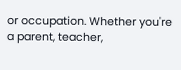or occupation. Whether you're a parent, teacher,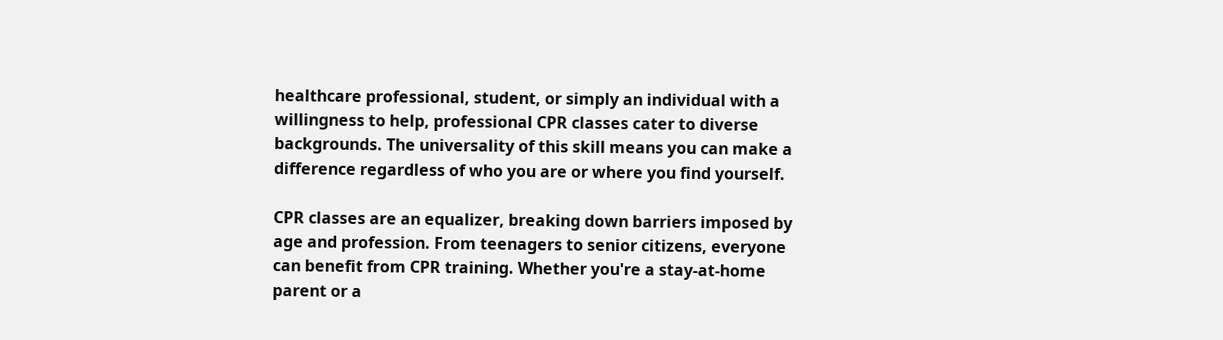healthcare professional, student, or simply an individual with a willingness to help, professional CPR classes cater to diverse backgrounds. The universality of this skill means you can make a difference regardless of who you are or where you find yourself.

CPR classes are an equalizer, breaking down barriers imposed by age and profession. From teenagers to senior citizens, everyone can benefit from CPR training. Whether you're a stay-at-home parent or a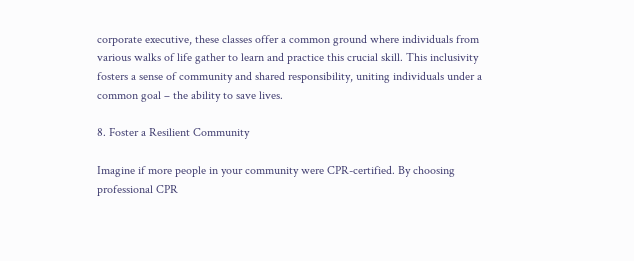corporate executive, these classes offer a common ground where individuals from various walks of life gather to learn and practice this crucial skill. This inclusivity fosters a sense of community and shared responsibility, uniting individuals under a common goal – the ability to save lives.

8. Foster a Resilient Community

Imagine if more people in your community were CPR-certified. By choosing professional CPR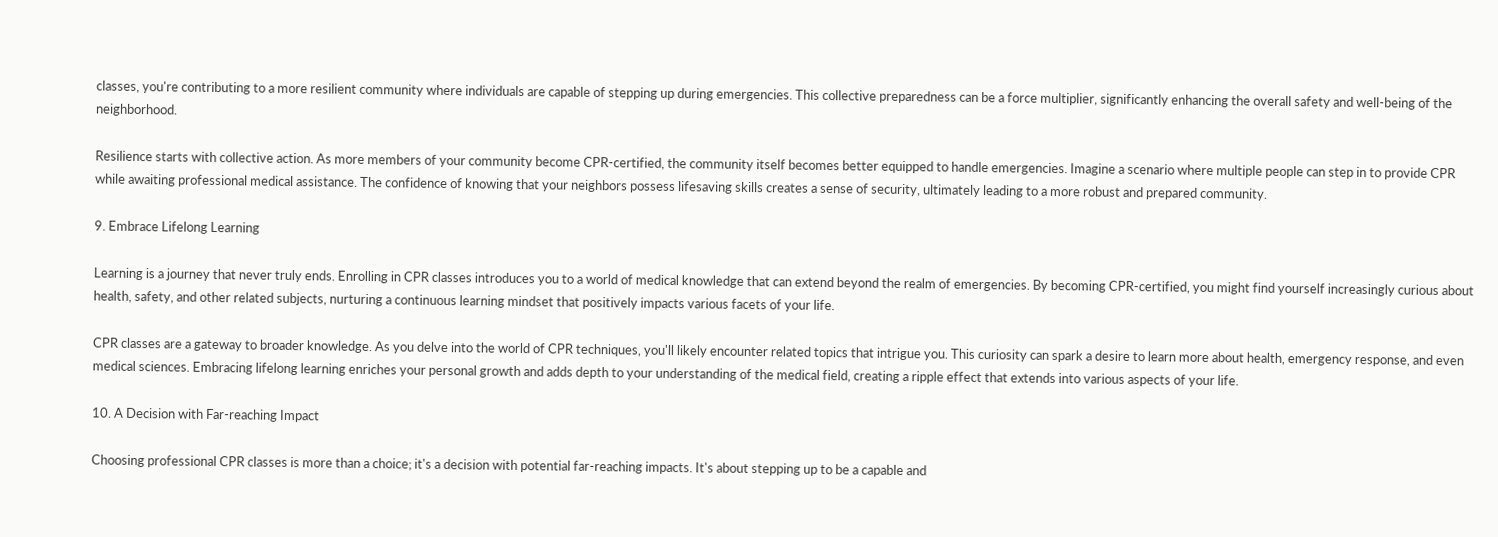classes, you're contributing to a more resilient community where individuals are capable of stepping up during emergencies. This collective preparedness can be a force multiplier, significantly enhancing the overall safety and well-being of the neighborhood.

Resilience starts with collective action. As more members of your community become CPR-certified, the community itself becomes better equipped to handle emergencies. Imagine a scenario where multiple people can step in to provide CPR while awaiting professional medical assistance. The confidence of knowing that your neighbors possess lifesaving skills creates a sense of security, ultimately leading to a more robust and prepared community.

9. Embrace Lifelong Learning

Learning is a journey that never truly ends. Enrolling in CPR classes introduces you to a world of medical knowledge that can extend beyond the realm of emergencies. By becoming CPR-certified, you might find yourself increasingly curious about health, safety, and other related subjects, nurturing a continuous learning mindset that positively impacts various facets of your life.

CPR classes are a gateway to broader knowledge. As you delve into the world of CPR techniques, you'll likely encounter related topics that intrigue you. This curiosity can spark a desire to learn more about health, emergency response, and even medical sciences. Embracing lifelong learning enriches your personal growth and adds depth to your understanding of the medical field, creating a ripple effect that extends into various aspects of your life.

10. A Decision with Far-reaching Impact

Choosing professional CPR classes is more than a choice; it's a decision with potential far-reaching impacts. It's about stepping up to be a capable and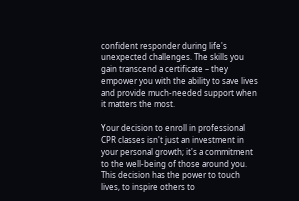confident responder during life's unexpected challenges. The skills you gain transcend a certificate – they empower you with the ability to save lives and provide much-needed support when it matters the most.

Your decision to enroll in professional CPR classes isn't just an investment in your personal growth; it's a commitment to the well-being of those around you. This decision has the power to touch lives, to inspire others to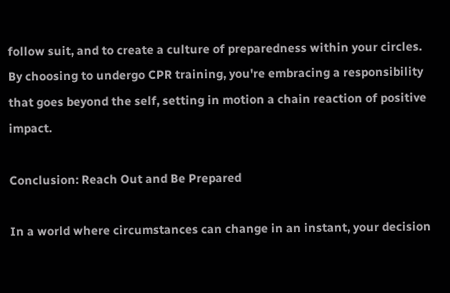follow suit, and to create a culture of preparedness within your circles. By choosing to undergo CPR training, you're embracing a responsibility that goes beyond the self, setting in motion a chain reaction of positive impact.

Conclusion: Reach Out and Be Prepared

In a world where circumstances can change in an instant, your decision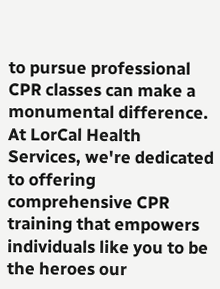to pursue professional CPR classes can make a monumental difference. At LorCal Health Services, we're dedicated to offering comprehensive CPR training that empowers individuals like you to be the heroes our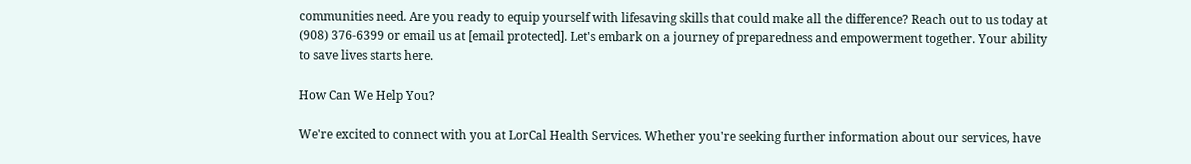communities need. Are you ready to equip yourself with lifesaving skills that could make all the difference? Reach out to us today at (908) 376-6399 or email us at [email protected]. Let's embark on a journey of preparedness and empowerment together. Your ability to save lives starts here.

How Can We Help You?

We're excited to connect with you at LorCal Health Services. Whether you're seeking further information about our services, have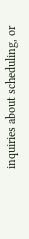inquiries about scheduling, or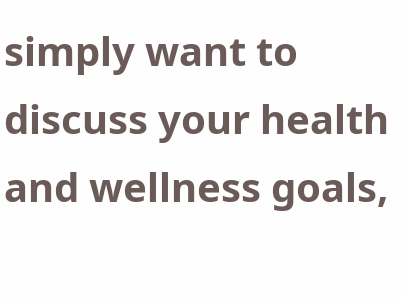simply want to discuss your health and wellness goals,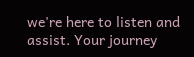we're here to listen and assist. Your journey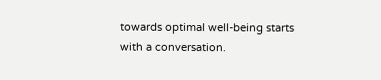towards optimal well-being starts with a conversation.